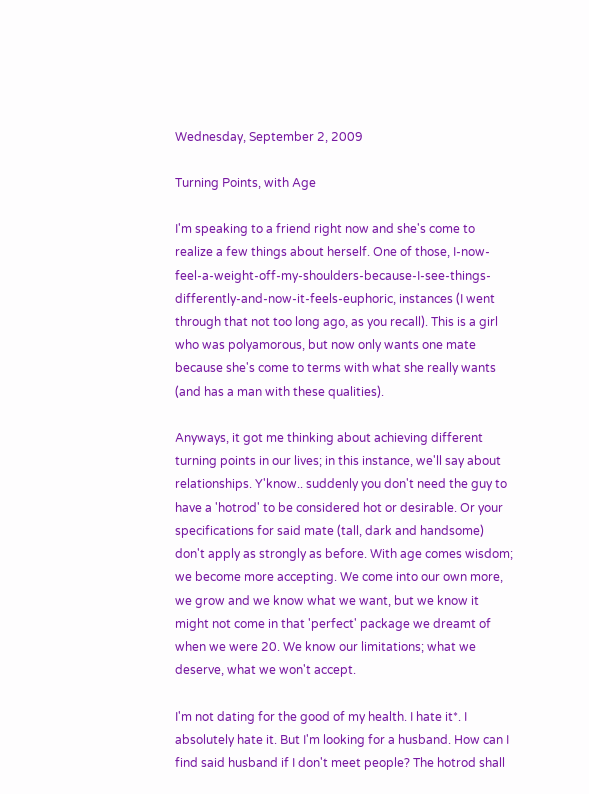Wednesday, September 2, 2009

Turning Points, with Age

I'm speaking to a friend right now and she's come to realize a few things about herself. One of those, I-now-feel-a-weight-off-my-shoulders-because-I-see-things-differently-and-now-it-feels-euphoric, instances (I went through that not too long ago, as you recall). This is a girl who was polyamorous, but now only wants one mate because she's come to terms with what she really wants (and has a man with these qualities).

Anyways, it got me thinking about achieving different turning points in our lives; in this instance, we'll say about relationships. Y'know.. suddenly you don't need the guy to have a 'hotrod' to be considered hot or desirable. Or your specifications for said mate (tall, dark and handsome) don't apply as strongly as before. With age comes wisdom; we become more accepting. We come into our own more, we grow and we know what we want, but we know it might not come in that 'perfect' package we dreamt of when we were 20. We know our limitations; what we deserve, what we won't accept.

I'm not dating for the good of my health. I hate it*. I absolutely hate it. But I'm looking for a husband. How can I find said husband if I don't meet people? The hotrod shall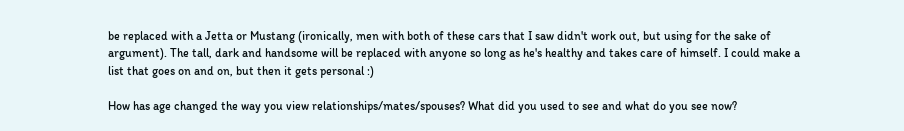be replaced with a Jetta or Mustang (ironically, men with both of these cars that I saw didn't work out, but using for the sake of argument). The tall, dark and handsome will be replaced with anyone so long as he's healthy and takes care of himself. I could make a list that goes on and on, but then it gets personal :)

How has age changed the way you view relationships/mates/spouses? What did you used to see and what do you see now?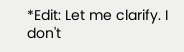*Edit: Let me clarify. I don't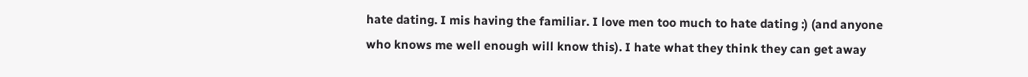hate dating. I mis having the familiar. I love men too much to hate dating :) (and anyone who knows me well enough will know this). I hate what they think they can get away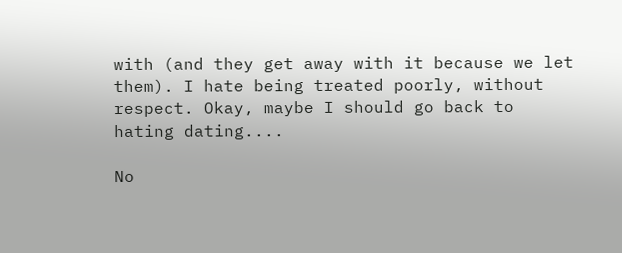with (and they get away with it because we let them). I hate being treated poorly, without respect. Okay, maybe I should go back to hating dating....

No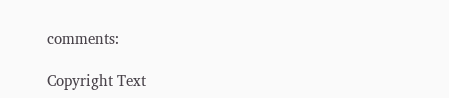comments:

Copyright Text